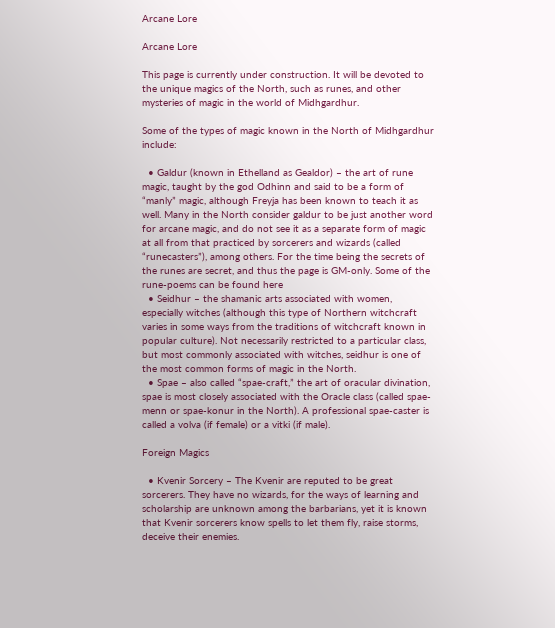Arcane Lore

Arcane Lore

This page is currently under construction. It will be devoted to the unique magics of the North, such as runes, and other mysteries of magic in the world of Midhgardhur.

Some of the types of magic known in the North of Midhgardhur include:

  • Galdur (known in Ethelland as Gealdor) – the art of rune magic, taught by the god Odhinn and said to be a form of “manly” magic, although Freyja has been known to teach it as well. Many in the North consider galdur to be just another word for arcane magic, and do not see it as a separate form of magic at all from that practiced by sorcerers and wizards (called “runecasters”), among others. For the time being the secrets of the runes are secret, and thus the page is GM-only. Some of the rune-poems can be found here
  • Seidhur – the shamanic arts associated with women, especially witches (although this type of Northern witchcraft varies in some ways from the traditions of witchcraft known in popular culture). Not necessarily restricted to a particular class, but most commonly associated with witches, seidhur is one of the most common forms of magic in the North.
  • Spae – also called “spae-craft,” the art of oracular divination, spae is most closely associated with the Oracle class (called spae-menn or spae-konur in the North). A professional spae-caster is called a volva (if female) or a vitki (if male).

Foreign Magics

  • Kvenir Sorcery – The Kvenir are reputed to be great sorcerers. They have no wizards, for the ways of learning and scholarship are unknown among the barbarians, yet it is known that Kvenir sorcerers know spells to let them fly, raise storms, deceive their enemies.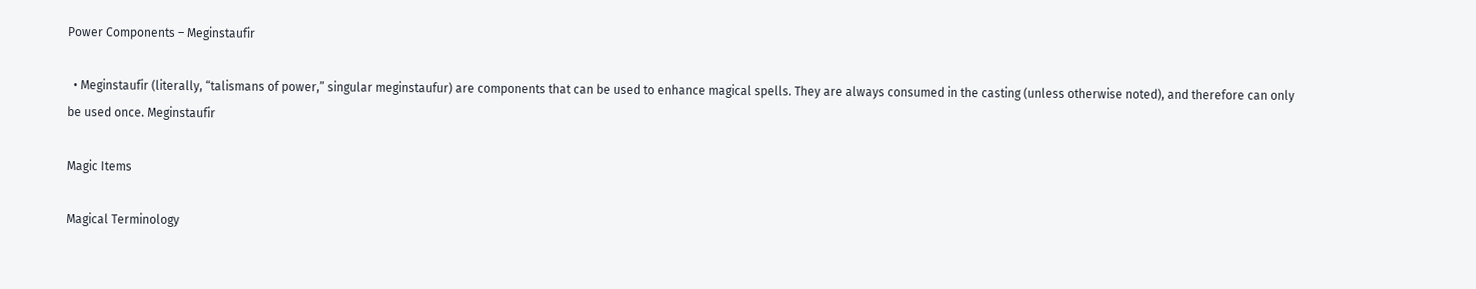Power Components – Meginstaufir

  • Meginstaufir (literally, “talismans of power,” singular meginstaufur) are components that can be used to enhance magical spells. They are always consumed in the casting (unless otherwise noted), and therefore can only be used once. Meginstaufir

Magic Items

Magical Terminology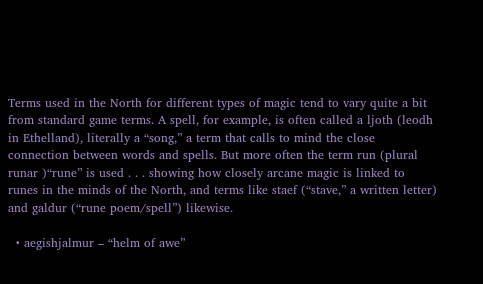Terms used in the North for different types of magic tend to vary quite a bit from standard game terms. A spell, for example, is often called a ljoth (leodh in Ethelland), literally a “song,” a term that calls to mind the close connection between words and spells. But more often the term run (plural runar )“rune” is used . . . showing how closely arcane magic is linked to runes in the minds of the North, and terms like staef (“stave,” a written letter) and galdur (“rune poem/spell”) likewise.

  • aegishjalmur – “helm of awe”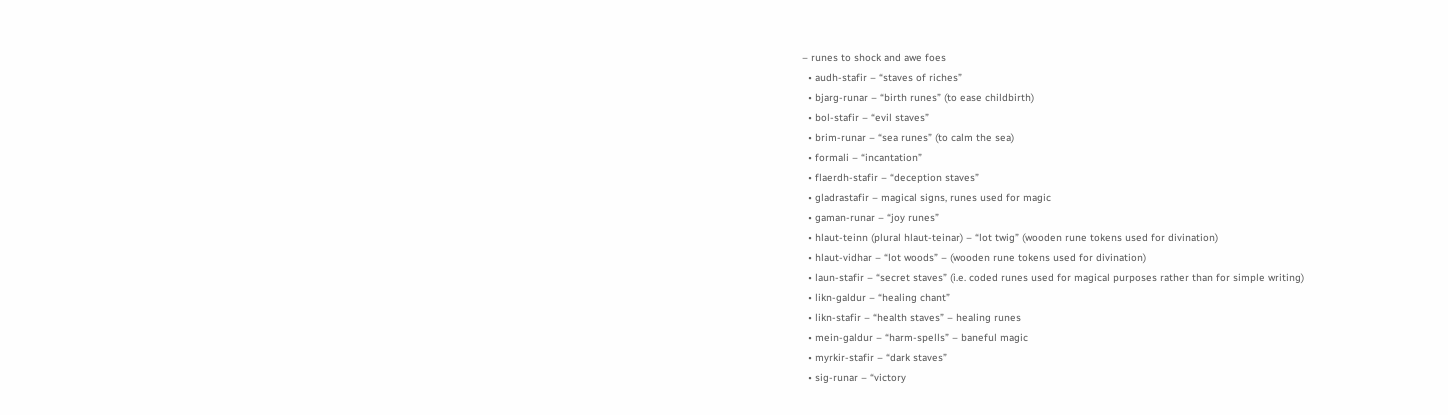– runes to shock and awe foes
  • audh-stafir – “staves of riches”
  • bjarg-runar – “birth runes” (to ease childbirth)
  • bol-stafir – “evil staves”
  • brim-runar – “sea runes” (to calm the sea)
  • formali – “incantation”
  • flaerdh-stafir – “deception staves”
  • gladrastafir – magical signs, runes used for magic
  • gaman-runar – “joy runes”
  • hlaut-teinn (plural hlaut-teinar) – “lot twig” (wooden rune tokens used for divination)
  • hlaut-vidhar – “lot woods” – (wooden rune tokens used for divination)
  • laun-stafir – “secret staves” (i.e. coded runes used for magical purposes rather than for simple writing)
  • likn-galdur – “healing chant”
  • likn-stafir – “health staves” – healing runes
  • mein-galdur – “harm-spells” – baneful magic
  • myrkir-stafir – “dark staves”
  • sig-runar – “victory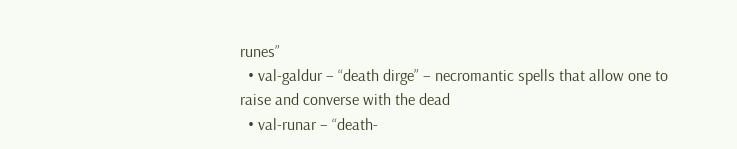runes”
  • val-galdur – “death dirge” – necromantic spells that allow one to raise and converse with the dead
  • val-runar – “death-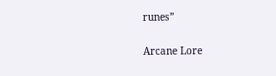runes”

Arcane Lore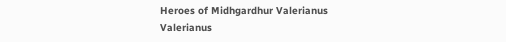Heroes of Midhgardhur Valerianus Valerianus